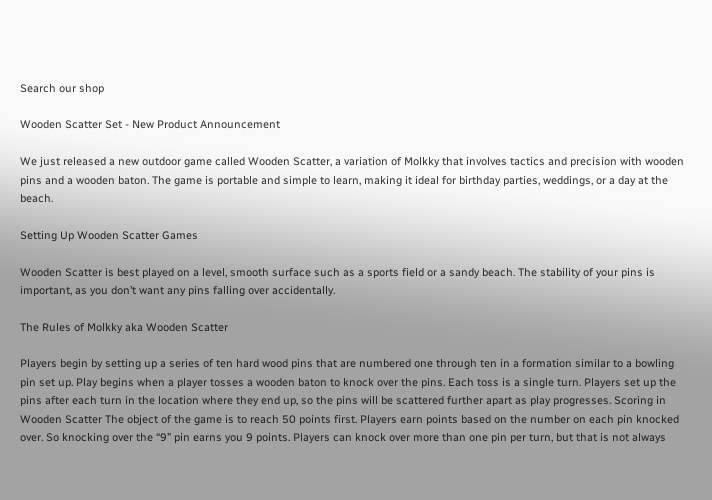Search our shop

Wooden Scatter Set - New Product Announcement

We just released a new outdoor game called Wooden Scatter, a variation of Molkky that involves tactics and precision with wooden pins and a wooden baton. The game is portable and simple to learn, making it ideal for birthday parties, weddings, or a day at the beach.

Setting Up Wooden Scatter Games

Wooden Scatter is best played on a level, smooth surface such as a sports field or a sandy beach. The stability of your pins is important, as you don’t want any pins falling over accidentally.

The Rules of Molkky aka Wooden Scatter

Players begin by setting up a series of ten hard wood pins that are numbered one through ten in a formation similar to a bowling pin set up. Play begins when a player tosses a wooden baton to knock over the pins. Each toss is a single turn. Players set up the pins after each turn in the location where they end up, so the pins will be scattered further apart as play progresses. Scoring in Wooden Scatter The object of the game is to reach 50 points first. Players earn points based on the number on each pin knocked over. So knocking over the “9” pin earns you 9 points. Players can knock over more than one pin per turn, but that is not always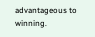advantageous to winning.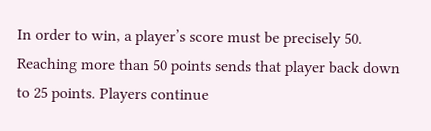In order to win, a player’s score must be precisely 50. Reaching more than 50 points sends that player back down to 25 points. Players continue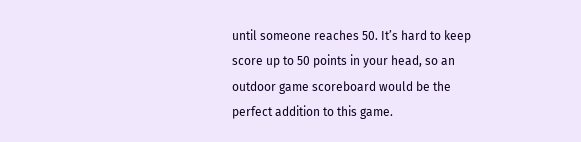until someone reaches 50. It’s hard to keep score up to 50 points in your head, so an outdoor game scoreboard would be the perfect addition to this game.